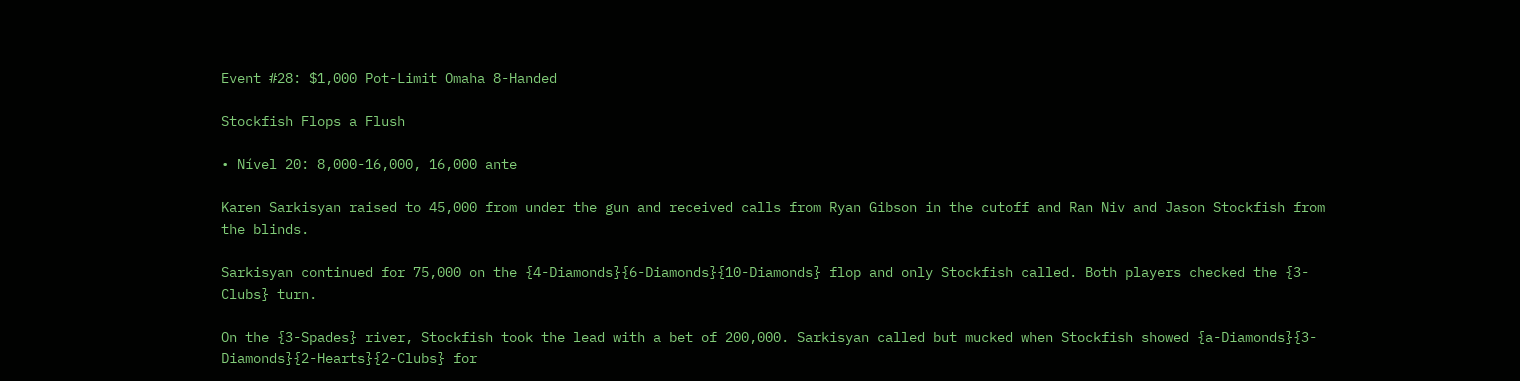Event #28: $1,000 Pot-Limit Omaha 8-Handed

Stockfish Flops a Flush

• Nível 20: 8,000-16,000, 16,000 ante

Karen Sarkisyan raised to 45,000 from under the gun and received calls from Ryan Gibson in the cutoff and Ran Niv and Jason Stockfish from the blinds.

Sarkisyan continued for 75,000 on the {4-Diamonds}{6-Diamonds}{10-Diamonds} flop and only Stockfish called. Both players checked the {3-Clubs} turn.

On the {3-Spades} river, Stockfish took the lead with a bet of 200,000. Sarkisyan called but mucked when Stockfish showed {a-Diamonds}{3-Diamonds}{2-Hearts}{2-Clubs} for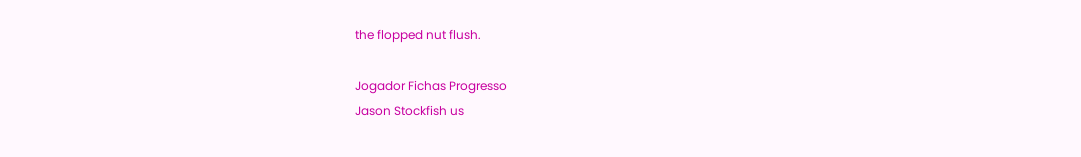the flopped nut flush.

Jogador Fichas Progresso
Jason Stockfish us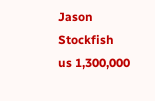Jason Stockfish
us 1,300,000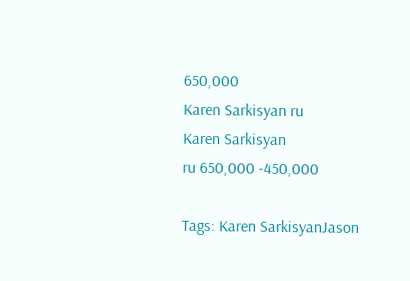650,000
Karen Sarkisyan ru
Karen Sarkisyan
ru 650,000 -450,000

Tags: Karen SarkisyanJason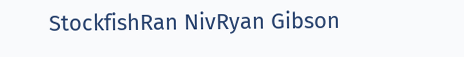StockfishRan NivRyan Gibson